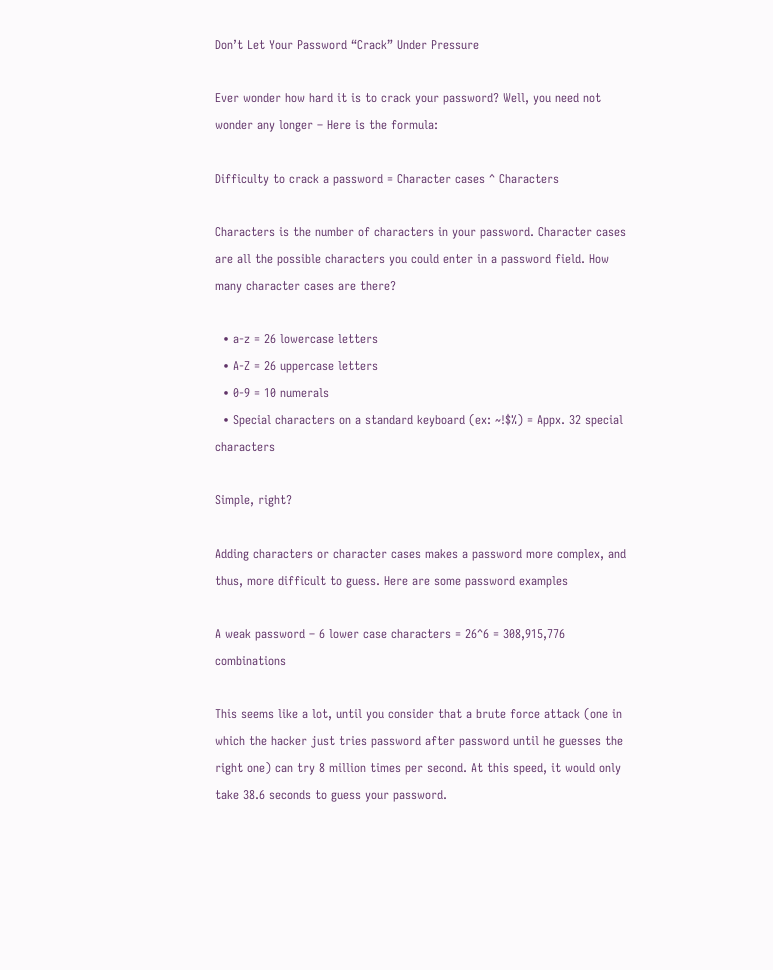Don’t Let Your Password “Crack” Under Pressure

Ever wonder how hard it is to crack your password? Well, you need not wonder any longer – Here is the formula:

Difficulty to crack a password = Character cases ^ Characters

Characters is the number of characters in your password. Character cases are all the possible characters you could enter in a password field. How many character cases are there?

  • a-z = 26 lowercase letters
  • A-Z = 26 uppercase letters
  • 0-9 = 10 numerals
  • Special characters on a standard keyboard (ex: ~!$%) = Appx. 32 special characters

Simple, right?

Adding characters or character cases makes a password more complex, and thus, more difficult to guess. Here are some password examples

A weak password – 6 lower case characters = 26^6 = 308,915,776 combinations

This seems like a lot, until you consider that a brute force attack (one in which the hacker just tries password after password until he guesses the right one) can try 8 million times per second. At this speed, it would only take 38.6 seconds to guess your password.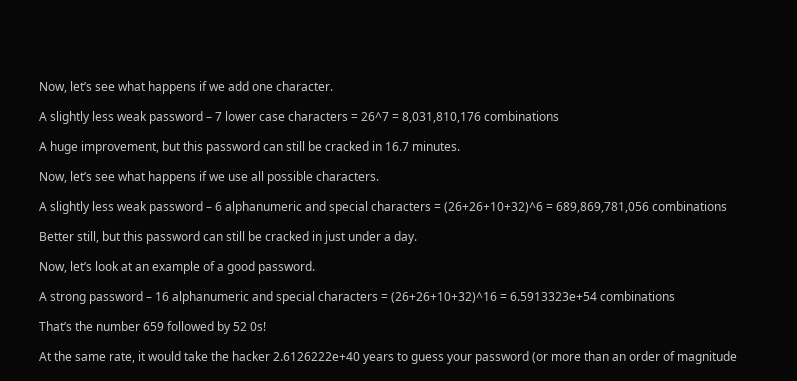Now, let’s see what happens if we add one character.

A slightly less weak password – 7 lower case characters = 26^7 = 8,031,810,176 combinations

A huge improvement, but this password can still be cracked in 16.7 minutes.

Now, let’s see what happens if we use all possible characters.

A slightly less weak password – 6 alphanumeric and special characters = (26+26+10+32)^6 = 689,869,781,056 combinations

Better still, but this password can still be cracked in just under a day.

Now, let’s look at an example of a good password.

A strong password – 16 alphanumeric and special characters = (26+26+10+32)^16 = 6.5913323e+54 combinations

That’s the number 659 followed by 52 0s!

At the same rate, it would take the hacker 2.6126222e+40 years to guess your password (or more than an order of magnitude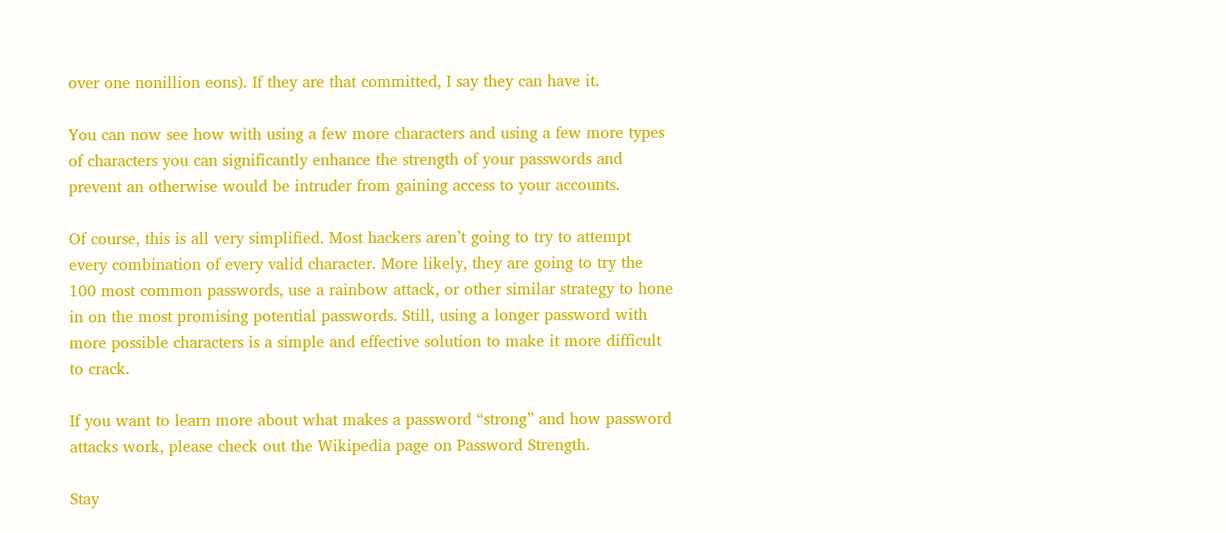over one nonillion eons). If they are that committed, I say they can have it.

You can now see how with using a few more characters and using a few more types of characters you can significantly enhance the strength of your passwords and prevent an otherwise would be intruder from gaining access to your accounts.

Of course, this is all very simplified. Most hackers aren’t going to try to attempt every combination of every valid character. More likely, they are going to try the 100 most common passwords, use a rainbow attack, or other similar strategy to hone in on the most promising potential passwords. Still, using a longer password with more possible characters is a simple and effective solution to make it more difficult to crack.

If you want to learn more about what makes a password “strong” and how password attacks work, please check out the Wikipedia page on Password Strength.

Stay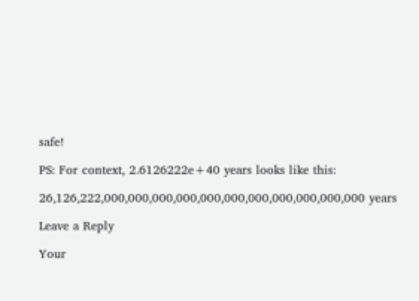safe!

PS: For context, 2.6126222e+40 years looks like this:

26,126,222,000,000,000,000,000,000,000,000,000,000,000 years

Leave a Reply

Your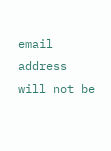email address will not be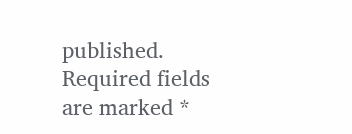published. Required fields are marked *